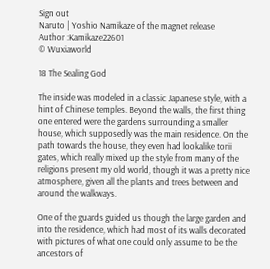Sign out
Naruto | Yoshio Namikaze of the magnet release
Author :Kamikaze22601
© Wuxiaworld

18 The Sealing God

The inside was modeled in a classic Japanese style, with a hint of Chinese temples. Beyond the walls, the first thing one entered were the gardens surrounding a smaller house, which supposedly was the main residence. On the path towards the house, they even had lookalike torii gates, which really mixed up the style from many of the religions present my old world, though it was a pretty nice atmosphere, given all the plants and trees between and around the walkways.

One of the guards guided us though the large garden and into the residence, which had most of its walls decorated with pictures of what one could only assume to be the ancestors of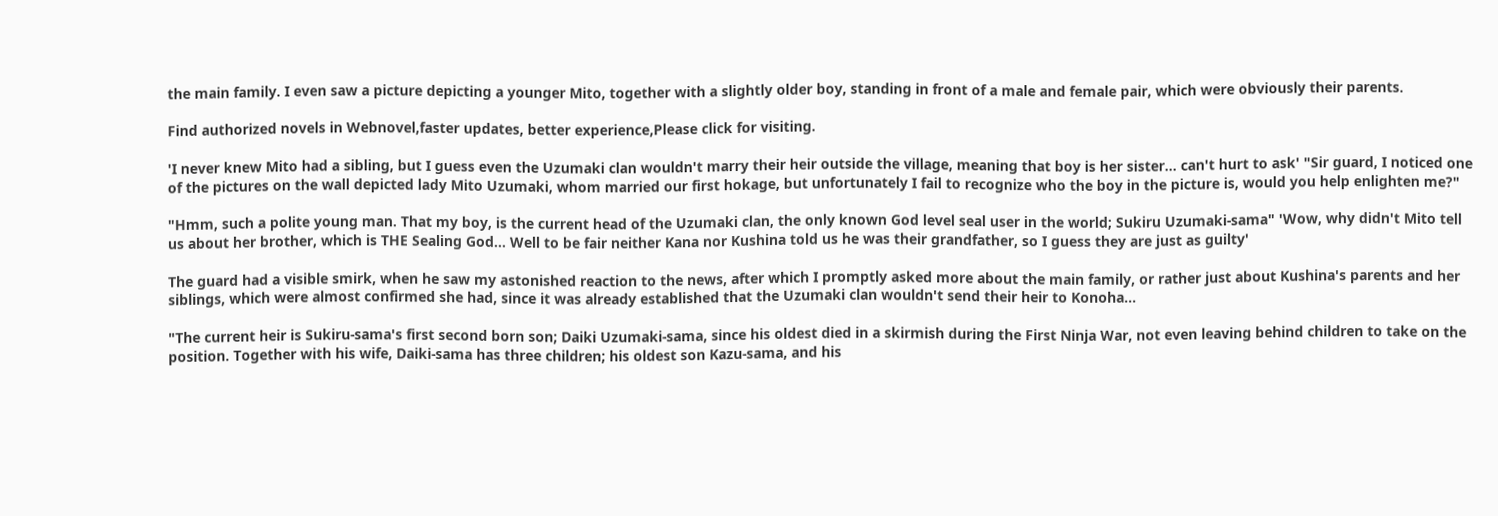the main family. I even saw a picture depicting a younger Mito, together with a slightly older boy, standing in front of a male and female pair, which were obviously their parents.

Find authorized novels in Webnovel,faster updates, better experience,Please click for visiting.

'I never knew Mito had a sibling, but I guess even the Uzumaki clan wouldn't marry their heir outside the village, meaning that boy is her sister… can't hurt to ask' "Sir guard, I noticed one of the pictures on the wall depicted lady Mito Uzumaki, whom married our first hokage, but unfortunately I fail to recognize who the boy in the picture is, would you help enlighten me?"

"Hmm, such a polite young man. That my boy, is the current head of the Uzumaki clan, the only known God level seal user in the world; Sukiru Uzumaki-sama" 'Wow, why didn't Mito tell us about her brother, which is THE Sealing God… Well to be fair neither Kana nor Kushina told us he was their grandfather, so I guess they are just as guilty'

The guard had a visible smirk, when he saw my astonished reaction to the news, after which I promptly asked more about the main family, or rather just about Kushina's parents and her siblings, which were almost confirmed she had, since it was already established that the Uzumaki clan wouldn't send their heir to Konoha…

"The current heir is Sukiru-sama's first second born son; Daiki Uzumaki-sama, since his oldest died in a skirmish during the First Ninja War, not even leaving behind children to take on the position. Together with his wife, Daiki-sama has three children; his oldest son Kazu-sama, and his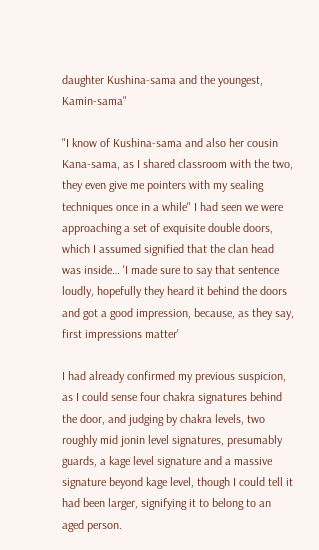daughter Kushina-sama and the youngest, Kamin-sama"

"I know of Kushina-sama and also her cousin Kana-sama, as I shared classroom with the two, they even give me pointers with my sealing techniques once in a while" I had seen we were approaching a set of exquisite double doors, which I assumed signified that the clan head was inside… 'I made sure to say that sentence loudly, hopefully they heard it behind the doors and got a good impression, because, as they say, first impressions matter'

I had already confirmed my previous suspicion, as I could sense four chakra signatures behind the door, and judging by chakra levels, two roughly mid jonin level signatures, presumably guards, a kage level signature and a massive signature beyond kage level, though I could tell it had been larger, signifying it to belong to an aged person.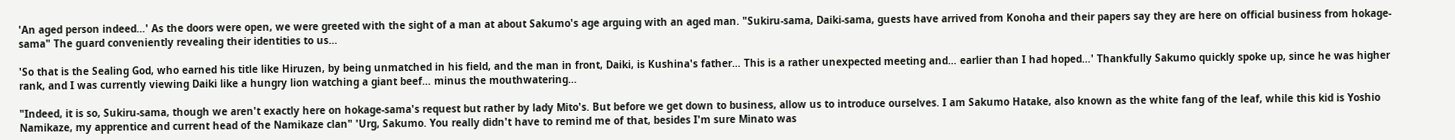'An aged person indeed…' As the doors were open, we were greeted with the sight of a man at about Sakumo's age arguing with an aged man. "Sukiru-sama, Daiki-sama, guests have arrived from Konoha and their papers say they are here on official business from hokage-sama" The guard conveniently revealing their identities to us…

'So that is the Sealing God, who earned his title like Hiruzen, by being unmatched in his field, and the man in front, Daiki, is Kushina's father… This is a rather unexpected meeting and… earlier than I had hoped…' Thankfully Sakumo quickly spoke up, since he was higher rank, and I was currently viewing Daiki like a hungry lion watching a giant beef… minus the mouthwatering…

"Indeed, it is so, Sukiru-sama, though we aren't exactly here on hokage-sama's request but rather by lady Mito's. But before we get down to business, allow us to introduce ourselves. I am Sakumo Hatake, also known as the white fang of the leaf, while this kid is Yoshio Namikaze, my apprentice and current head of the Namikaze clan" 'Urg, Sakumo. You really didn't have to remind me of that, besides I'm sure Minato was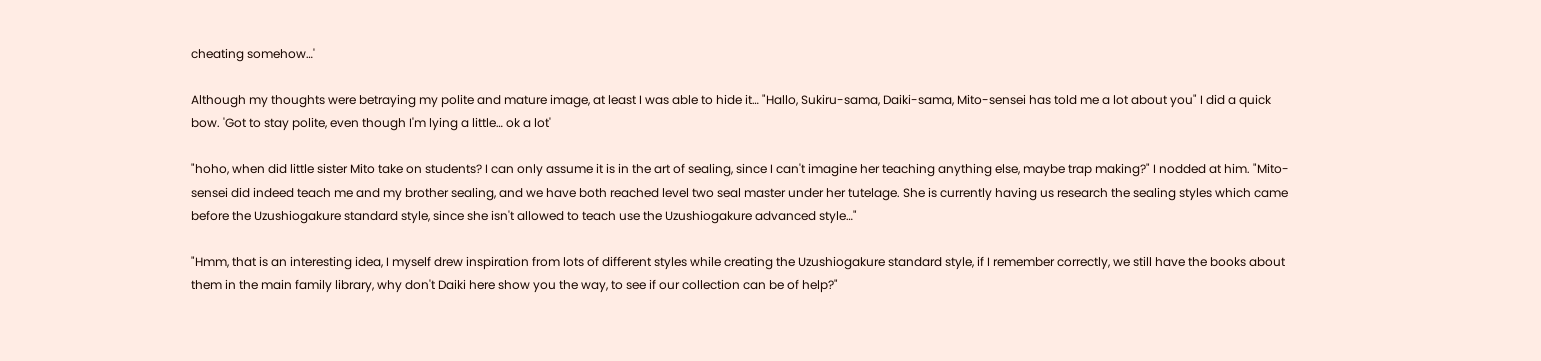cheating somehow…'

Although my thoughts were betraying my polite and mature image, at least I was able to hide it… "Hallo, Sukiru-sama, Daiki-sama, Mito-sensei has told me a lot about you" I did a quick bow. 'Got to stay polite, even though I'm lying a little… ok a lot'

"hoho, when did little sister Mito take on students? I can only assume it is in the art of sealing, since I can't imagine her teaching anything else, maybe trap making?" I nodded at him. "Mito-sensei did indeed teach me and my brother sealing, and we have both reached level two seal master under her tutelage. She is currently having us research the sealing styles which came before the Uzushiogakure standard style, since she isn't allowed to teach use the Uzushiogakure advanced style…"

"Hmm, that is an interesting idea, I myself drew inspiration from lots of different styles while creating the Uzushiogakure standard style, if I remember correctly, we still have the books about them in the main family library, why don't Daiki here show you the way, to see if our collection can be of help?"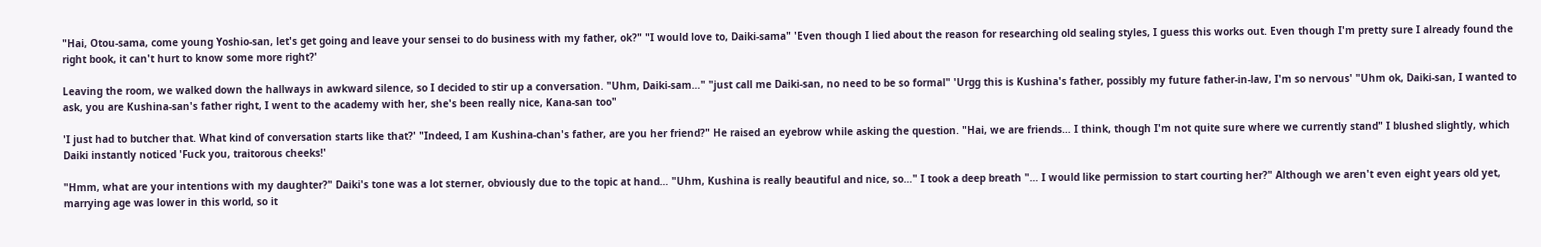"Hai, Otou-sama, come young Yoshio-san, let's get going and leave your sensei to do business with my father, ok?" "I would love to, Daiki-sama" 'Even though I lied about the reason for researching old sealing styles, I guess this works out. Even though I'm pretty sure I already found the right book, it can't hurt to know some more right?'

Leaving the room, we walked down the hallways in awkward silence, so I decided to stir up a conversation. "Uhm, Daiki-sam…" "just call me Daiki-san, no need to be so formal" 'Urgg this is Kushina's father, possibly my future father-in-law, I'm so nervous' "Uhm ok, Daiki-san, I wanted to ask, you are Kushina-san's father right, I went to the academy with her, she's been really nice, Kana-san too"

'I just had to butcher that. What kind of conversation starts like that?' "Indeed, I am Kushina-chan's father, are you her friend?" He raised an eyebrow while asking the question. "Hai, we are friends… I think, though I'm not quite sure where we currently stand" I blushed slightly, which Daiki instantly noticed 'Fuck you, traitorous cheeks!'

"Hmm, what are your intentions with my daughter?" Daiki's tone was a lot sterner, obviously due to the topic at hand… "Uhm, Kushina is really beautiful and nice, so…" I took a deep breath "… I would like permission to start courting her?" Although we aren't even eight years old yet, marrying age was lower in this world, so it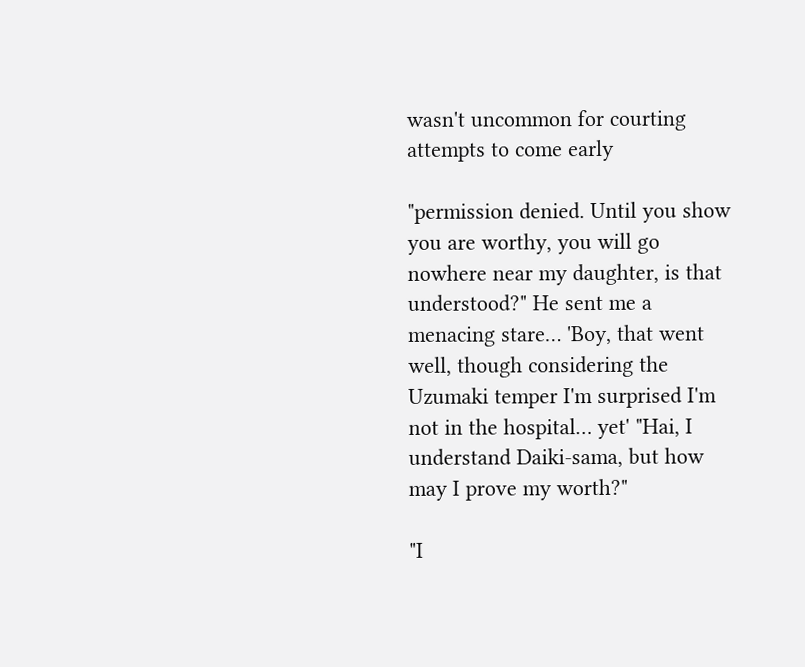wasn't uncommon for courting attempts to come early

"permission denied. Until you show you are worthy, you will go nowhere near my daughter, is that understood?" He sent me a menacing stare… 'Boy, that went well, though considering the Uzumaki temper I'm surprised I'm not in the hospital… yet' "Hai, I understand Daiki-sama, but how may I prove my worth?"

"I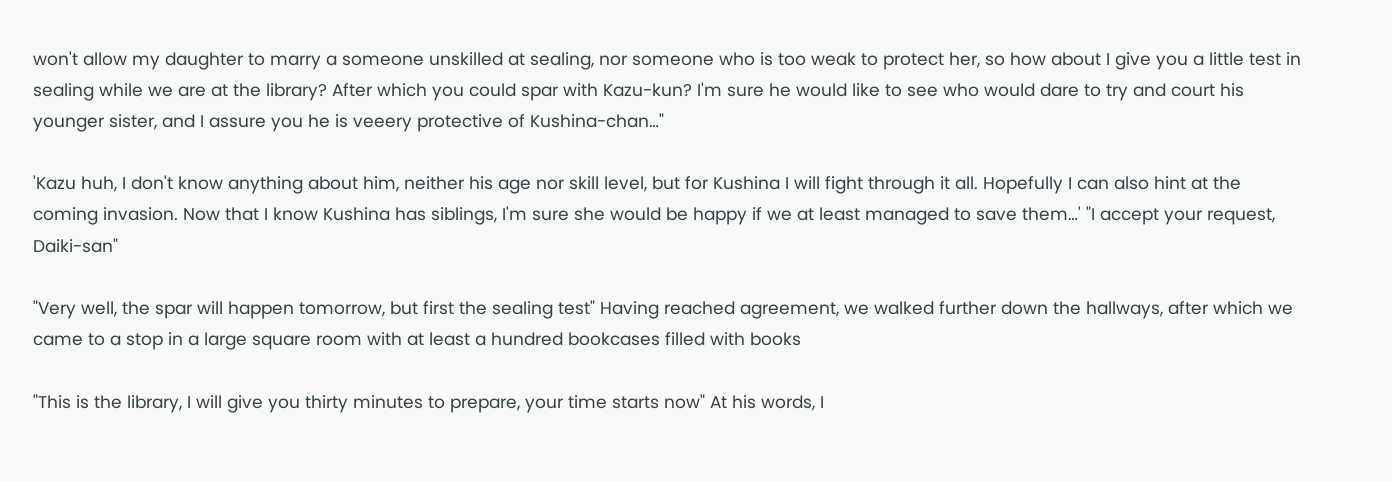won't allow my daughter to marry a someone unskilled at sealing, nor someone who is too weak to protect her, so how about I give you a little test in sealing while we are at the library? After which you could spar with Kazu-kun? I'm sure he would like to see who would dare to try and court his younger sister, and I assure you he is veeery protective of Kushina-chan…"

'Kazu huh, I don't know anything about him, neither his age nor skill level, but for Kushina I will fight through it all. Hopefully I can also hint at the coming invasion. Now that I know Kushina has siblings, I'm sure she would be happy if we at least managed to save them…' "I accept your request, Daiki-san"

"Very well, the spar will happen tomorrow, but first the sealing test" Having reached agreement, we walked further down the hallways, after which we came to a stop in a large square room with at least a hundred bookcases filled with books

"This is the library, I will give you thirty minutes to prepare, your time starts now" At his words, I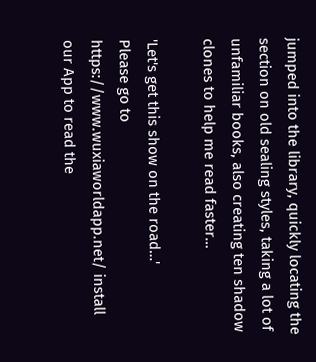jumped into the library, quickly locating the section on old sealing styles, taking a lot of unfamiliar books, also creating ten shadow clones to help me read faster…

'Let's get this show on the road…'
Please go to https://www.wuxiaworldapp.net/ install our App to read the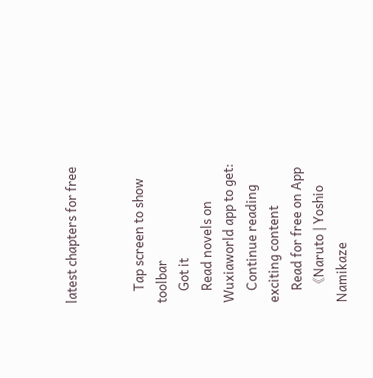latest chapters for free


    Tap screen to show toolbar
    Got it
    Read novels on Wuxiaworld app to get:
    Continue reading exciting content
    Read for free on App
    《Naruto | Yoshio Namikaze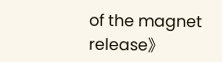of the magnet release》